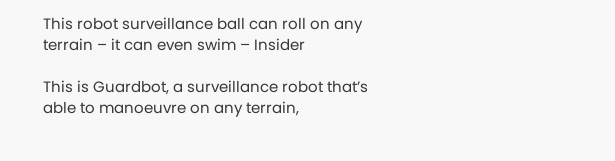This robot surveillance ball can roll on any terrain – it can even swim – Insider

This is Guardbot, a surveillance robot that’s able to manoeuvre on any terrain,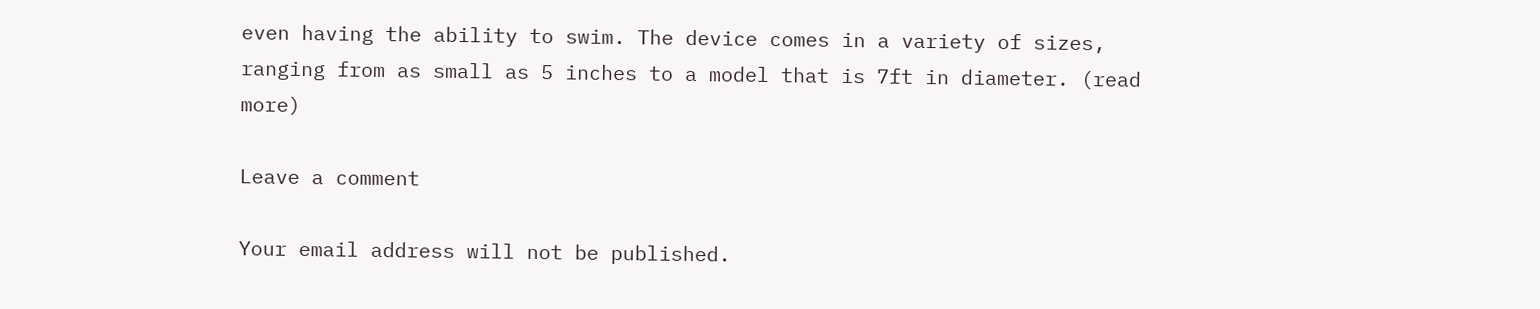even having the ability to swim. The device comes in a variety of sizes, ranging from as small as 5 inches to a model that is 7ft in diameter. (read more)

Leave a comment

Your email address will not be published.